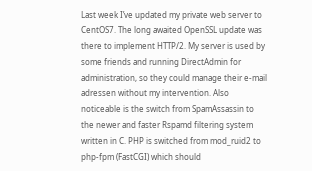Last week I’ve updated my private web server to CentOS7. The long awaited OpenSSL update was there to implement HTTP/2. My server is used by some friends and running DirectAdmin for administration, so they could manage their e-mail adressen without my intervention. Also noticeable is the switch from SpamAssassin to the newer and faster Rspamd filtering system written in C. PHP is switched from mod_ruid2 to php-fpm (FastCGI) which should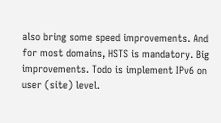also bring some speed improvements. And for most domains, HSTS is mandatory. Big improvements. Todo is implement IPv6 on user (site) level.